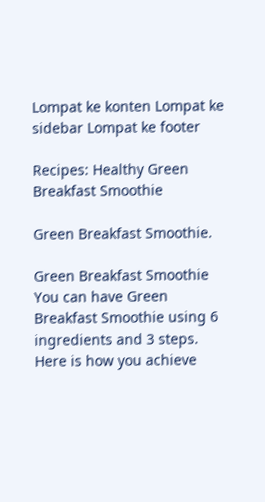Lompat ke konten Lompat ke sidebar Lompat ke footer

Recipes: Healthy Green Breakfast Smoothie

Green Breakfast Smoothie.

Green Breakfast Smoothie You can have Green Breakfast Smoothie using 6 ingredients and 3 steps. Here is how you achieve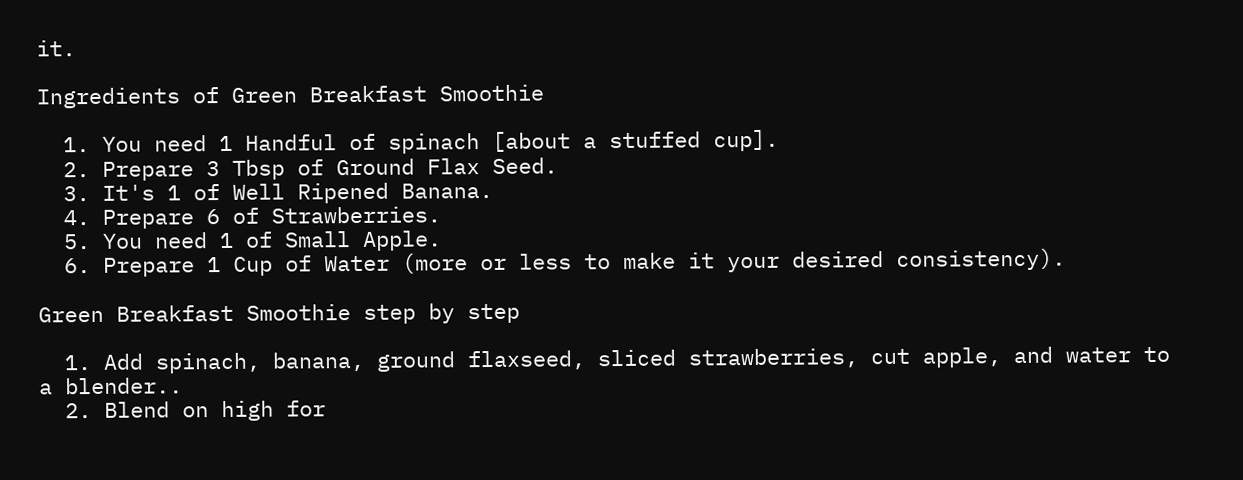it.

Ingredients of Green Breakfast Smoothie

  1. You need 1 Handful of spinach [about a stuffed cup].
  2. Prepare 3 Tbsp of Ground Flax Seed.
  3. It's 1 of Well Ripened Banana.
  4. Prepare 6 of Strawberries.
  5. You need 1 of Small Apple.
  6. Prepare 1 Cup of Water (more or less to make it your desired consistency).

Green Breakfast Smoothie step by step

  1. Add spinach, banana, ground flaxseed, sliced strawberries, cut apple, and water to a blender..
  2. Blend on high for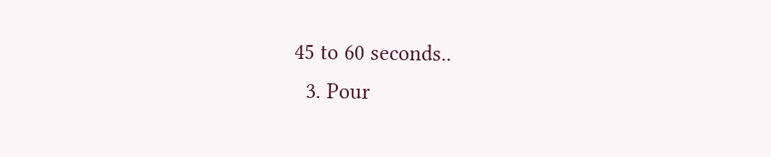45 to 60 seconds..
  3. Pour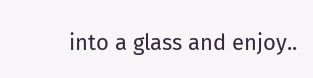into a glass and enjoy..